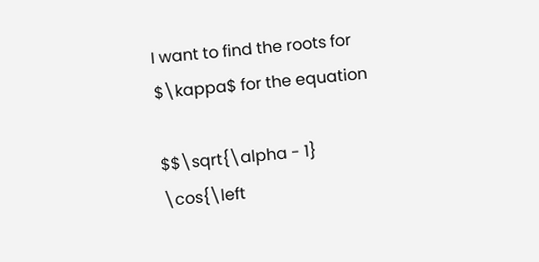I want to find the roots for $\kappa$ for the equation

$$\sqrt{\alpha - 1} \cos{\left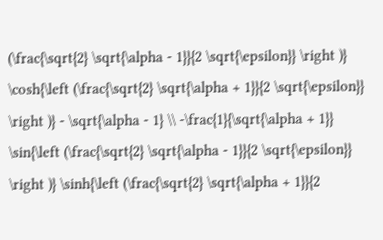(\frac{\sqrt{2} \sqrt{\alpha - 1}}{2 \sqrt{\epsilon}} \right )} \cosh{\left (\frac{\sqrt{2} \sqrt{\alpha + 1}}{2 \sqrt{\epsilon}} \right )} - \sqrt{\alpha - 1} \\ -\frac{1}{\sqrt{\alpha + 1}} \sin{\left (\frac{\sqrt{2} \sqrt{\alpha - 1}}{2 \sqrt{\epsilon}} \right )} \sinh{\left (\frac{\sqrt{2} \sqrt{\alpha + 1}}{2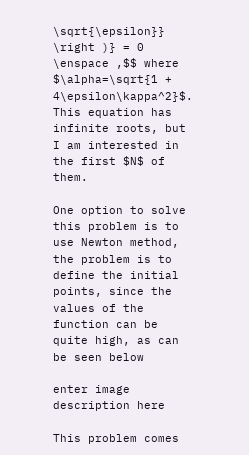\sqrt{\epsilon}} \right )} = 0 \enspace ,$$ where $\alpha=\sqrt{1 + 4\epsilon\kappa^2}$. This equation has infinite roots, but I am interested in the first $N$ of them.

One option to solve this problem is to use Newton method, the problem is to define the initial points, since the values of the function can be quite high, as can be seen below

enter image description here

This problem comes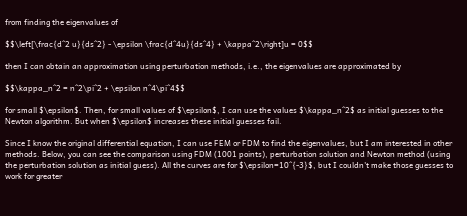from finding the eigenvalues of

$$\left[\frac{d^2 u}{ds^2} - \epsilon \frac{d^4u}{ds^4} + \kappa^2\right]u = 0$$

then I can obtain an approximation using perturbation methods, i.e., the eigenvalues are approximated by

$$\kappa_n^2 = n^2\pi^2 + \epsilon n^4\pi^4$$

for small $\epsilon$. Then, for small values of $\epsilon$, I can use the values $\kappa_n^2$ as initial guesses to the Newton algorithm. But when $\epsilon$ increases these initial guesses fail.

Since I know the original differential equation, I can use FEM or FDM to find the eigenvalues, but I am interested in other methods. Below, you can see the comparison using FDM (1001 points), perturbation solution and Newton method (using the perturbation solution as initial guess). All the curves are for $\epsilon=10^{-3}$, but I couldn't make those guesses to work for greater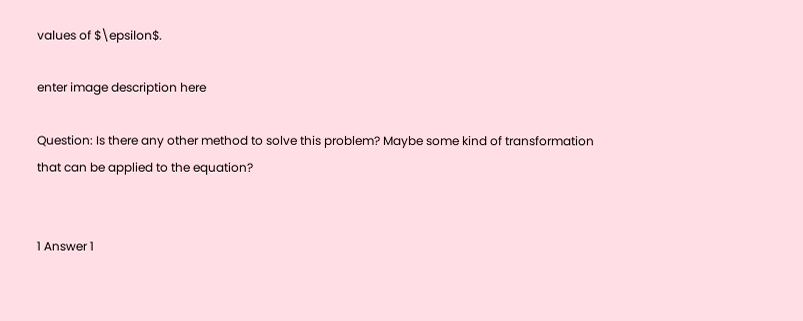values of $\epsilon$.

enter image description here

Question: Is there any other method to solve this problem? Maybe some kind of transformation that can be applied to the equation?


1 Answer 1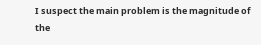I suspect the main problem is the magnitude of the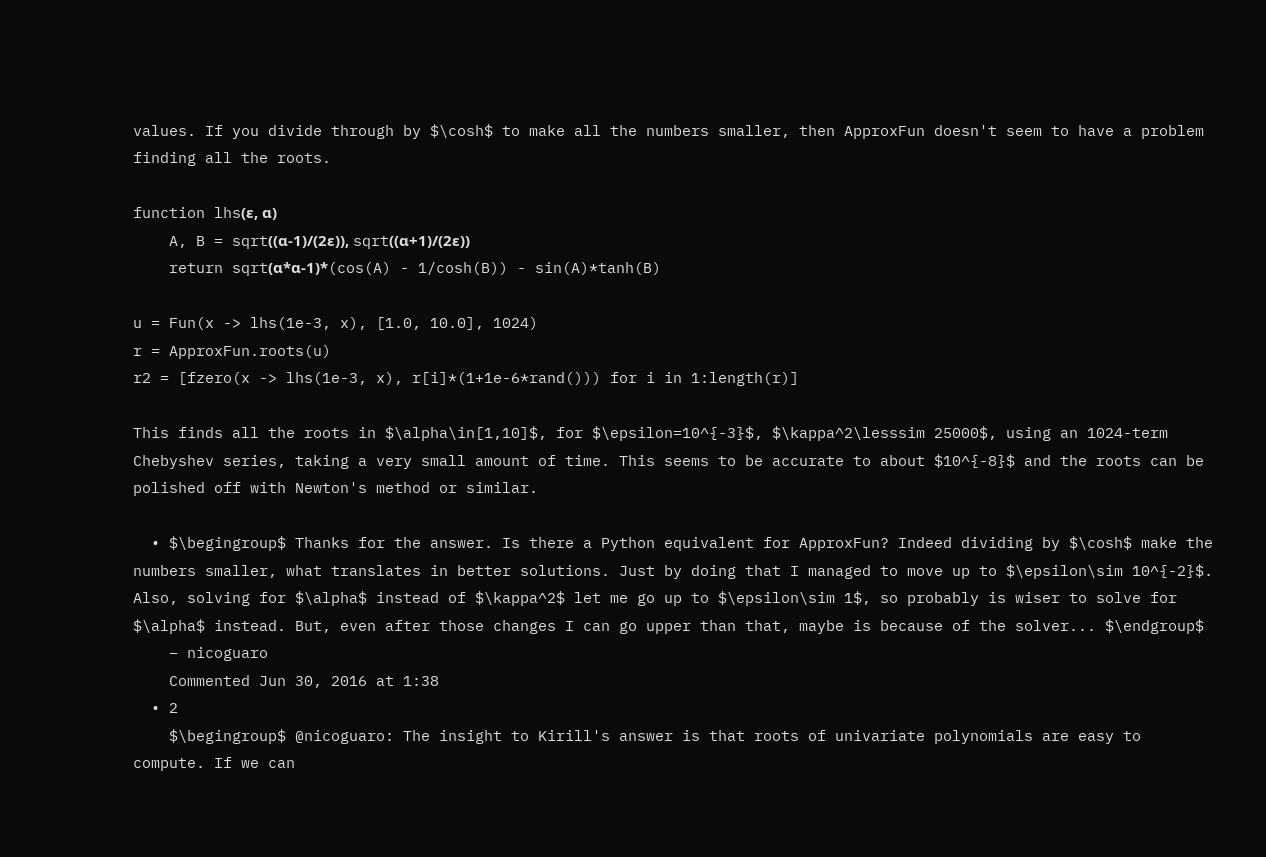values. If you divide through by $\cosh$ to make all the numbers smaller, then ApproxFun doesn't seem to have a problem finding all the roots.

function lhs(ε, α)
    A, B = sqrt((α-1)/(2ε)), sqrt((α+1)/(2ε))
    return sqrt(α*α-1)*(cos(A) - 1/cosh(B)) - sin(A)*tanh(B)

u = Fun(x -> lhs(1e-3, x), [1.0, 10.0], 1024)
r = ApproxFun.roots(u)
r2 = [fzero(x -> lhs(1e-3, x), r[i]*(1+1e-6*rand())) for i in 1:length(r)]

This finds all the roots in $\alpha\in[1,10]$, for $\epsilon=10^{-3}$, $\kappa^2\lesssim 25000$, using an 1024-term Chebyshev series, taking a very small amount of time. This seems to be accurate to about $10^{-8}$ and the roots can be polished off with Newton's method or similar.

  • $\begingroup$ Thanks for the answer. Is there a Python equivalent for ApproxFun? Indeed dividing by $\cosh$ make the numbers smaller, what translates in better solutions. Just by doing that I managed to move up to $\epsilon\sim 10^{-2}$. Also, solving for $\alpha$ instead of $\kappa^2$ let me go up to $\epsilon\sim 1$, so probably is wiser to solve for $\alpha$ instead. But, even after those changes I can go upper than that, maybe is because of the solver... $\endgroup$
    – nicoguaro
    Commented Jun 30, 2016 at 1:38
  • 2
    $\begingroup$ @nicoguaro: The insight to Kirill's answer is that roots of univariate polynomials are easy to compute. If we can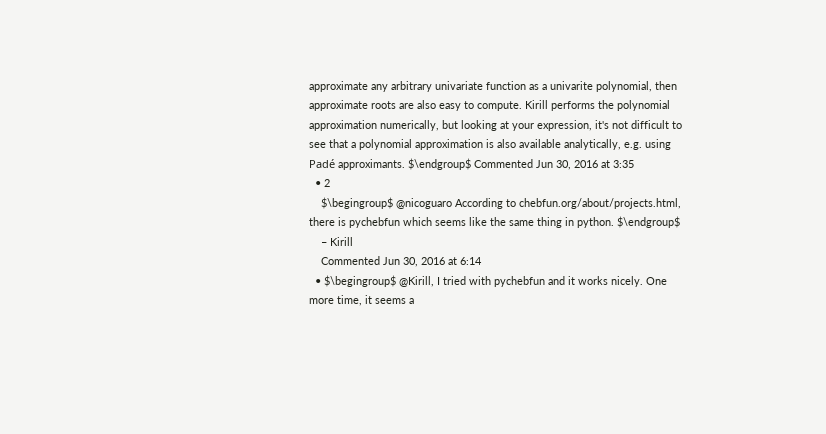approximate any arbitrary univariate function as a univarite polynomial, then approximate roots are also easy to compute. Kirill performs the polynomial approximation numerically, but looking at your expression, it's not difficult to see that a polynomial approximation is also available analytically, e.g. using Padé approximants. $\endgroup$ Commented Jun 30, 2016 at 3:35
  • 2
    $\begingroup$ @nicoguaro According to chebfun.org/about/projects.html, there is pychebfun which seems like the same thing in python. $\endgroup$
    – Kirill
    Commented Jun 30, 2016 at 6:14
  • $\begingroup$ @Kirill, I tried with pychebfun and it works nicely. One more time, it seems a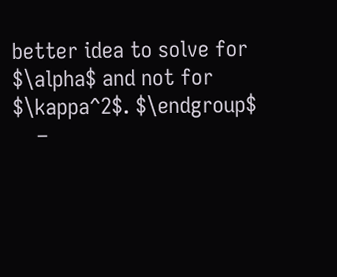better idea to solve for $\alpha$ and not for $\kappa^2$. $\endgroup$
    –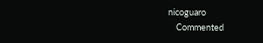nicoguaro
    Commented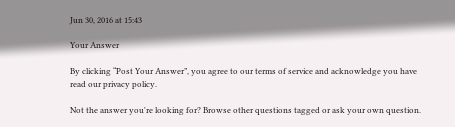Jun 30, 2016 at 15:43

Your Answer

By clicking “Post Your Answer”, you agree to our terms of service and acknowledge you have read our privacy policy.

Not the answer you're looking for? Browse other questions tagged or ask your own question.